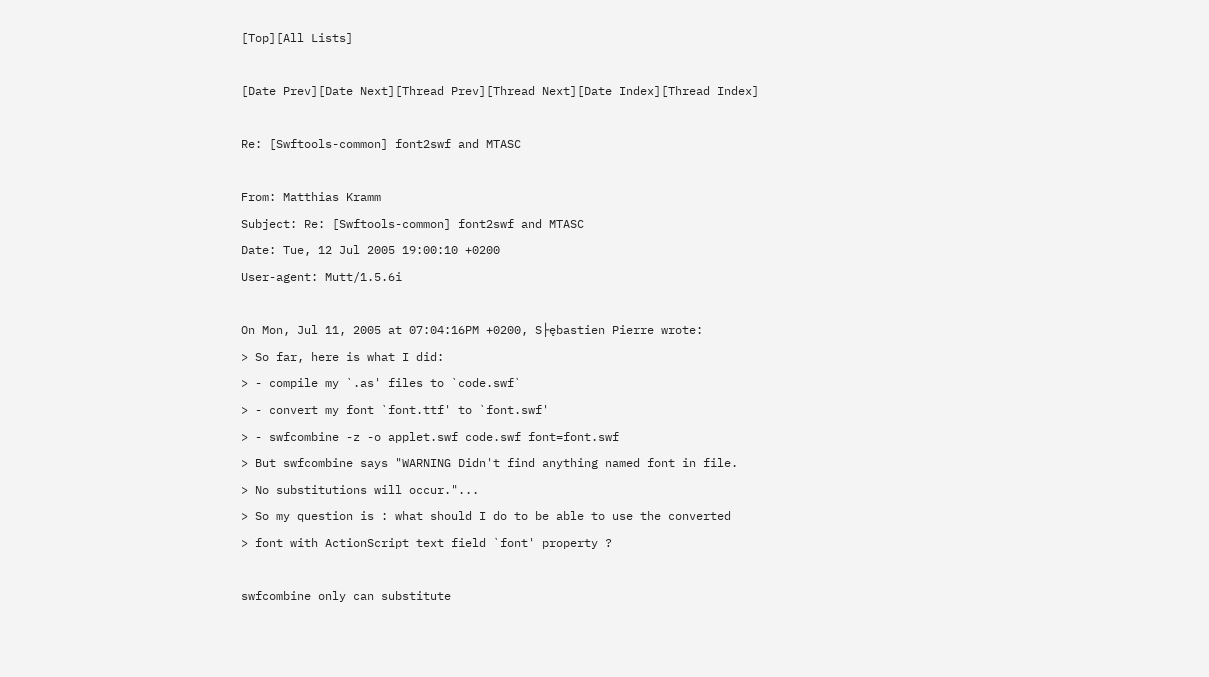[Top][All Lists]

[Date Prev][Date Next][Thread Prev][Thread Next][Date Index][Thread Index]

Re: [Swftools-common] font2swf and MTASC

From: Matthias Kramm
Subject: Re: [Swftools-common] font2swf and MTASC
Date: Tue, 12 Jul 2005 19:00:10 +0200
User-agent: Mutt/1.5.6i

On Mon, Jul 11, 2005 at 07:04:16PM +0200, S├ębastien Pierre wrote:
> So far, here is what I did:
> - compile my `.as' files to `code.swf`
> - convert my font `font.ttf' to `font.swf'
> - swfcombine -z -o applet.swf code.swf font=font.swf
> But swfcombine says "WARNING Didn't find anything named font in file.
> No substitutions will occur."...
> So my question is : what should I do to be able to use the converted
> font with ActionScript text field `font' property ?

swfcombine only can substitute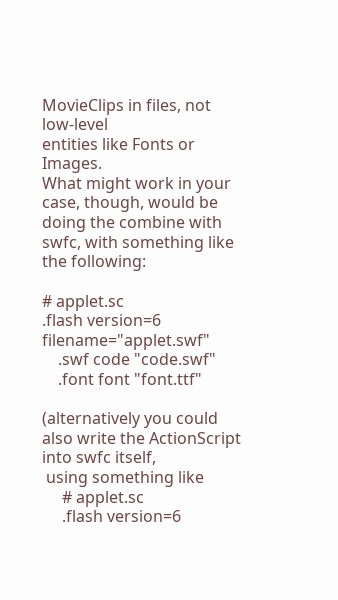MovieClips in files, not low-level
entities like Fonts or Images.
What might work in your case, though, would be doing the combine with
swfc, with something like the following:

# applet.sc
.flash version=6 filename="applet.swf"
    .swf code "code.swf"
    .font font "font.ttf"

(alternatively you could also write the ActionScript into swfc itself,
 using something like
     # applet.sc
     .flash version=6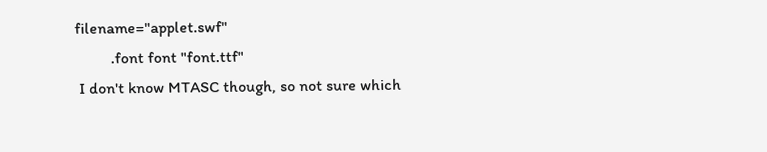filename="applet.swf"
         .font font "font.ttf"
 I don't know MTASC though, so not sure which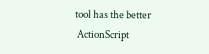tool has the better
 ActionScript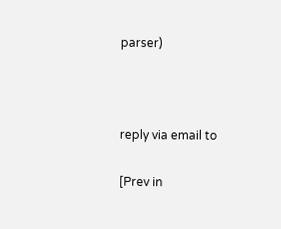parser)



reply via email to

[Prev in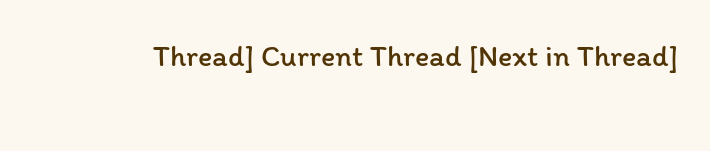Thread] Current Thread [Next in Thread]